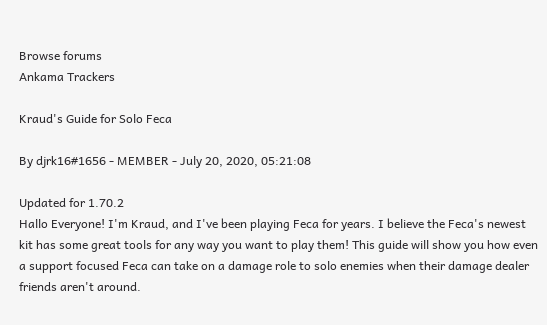Browse forums
Ankama Trackers

Kraud's Guide for Solo Feca

By djrk16#1656 - MEMBER - July 20, 2020, 05:21:08

Updated for 1.70.2
Hallo Everyone! I'm Kraud, and I've been playing Feca for years. I believe the Feca's newest kit has some great tools for any way you want to play them! This guide will show you how even a support focused Feca can take on a damage role to solo enemies when their damage dealer friends aren't around.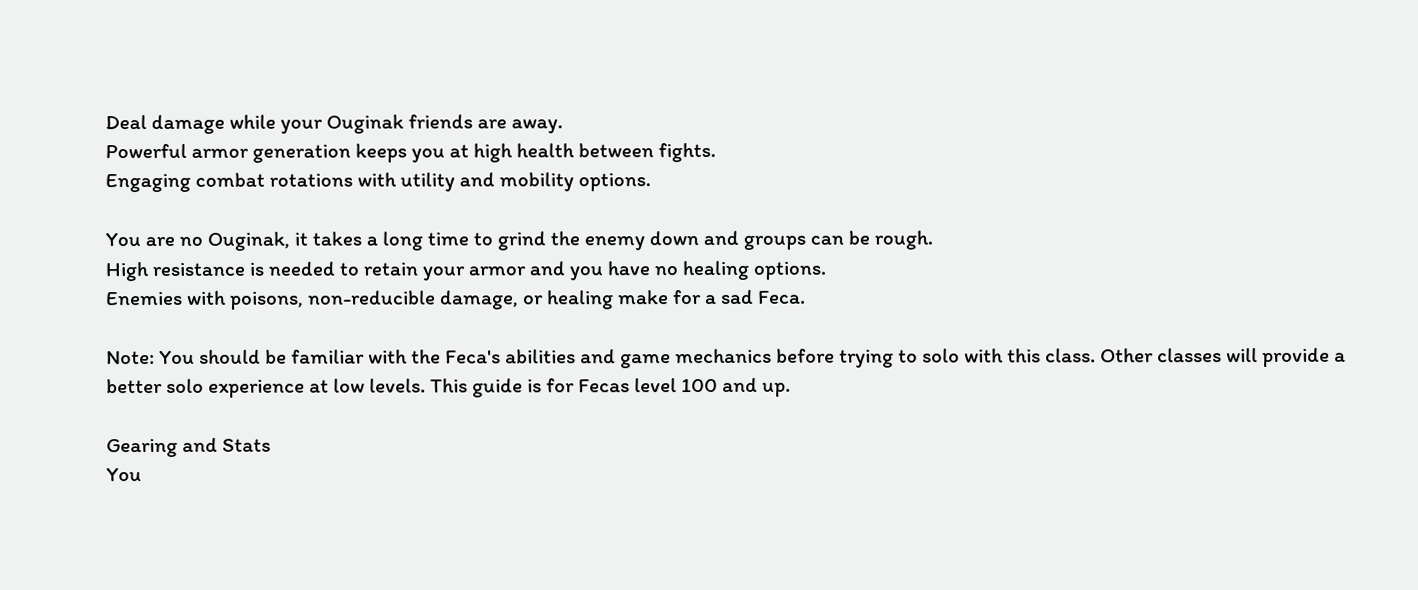Deal damage while your Ouginak friends are away.
Powerful armor generation keeps you at high health between fights.
Engaging combat rotations with utility and mobility options.

You are no Ouginak, it takes a long time to grind the enemy down and groups can be rough.
High resistance is needed to retain your armor and you have no healing options.
Enemies with poisons, non-reducible damage, or healing make for a sad Feca.

Note: You should be familiar with the Feca's abilities and game mechanics before trying to solo with this class. Other classes will provide a better solo experience at low levels. This guide is for Fecas level 100 and up.

Gearing and Stats
You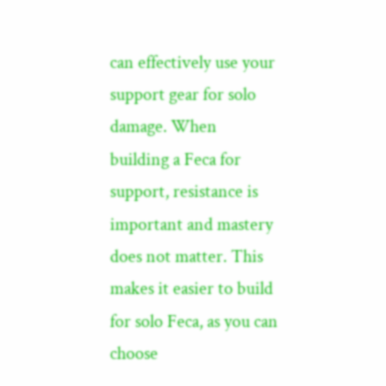can effectively use your support gear for solo damage. When building a Feca for support, resistance is important and mastery does not matter. This makes it easier to build for solo Feca, as you can choose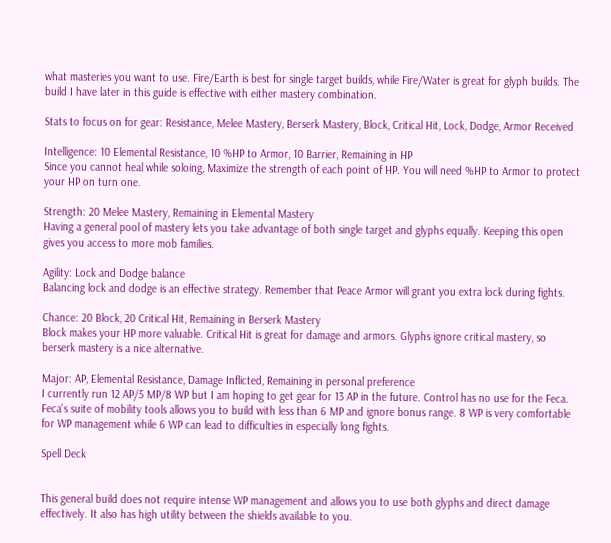what masteries you want to use. Fire/Earth is best for single target builds, while Fire/Water is great for glyph builds. The build I have later in this guide is effective with either mastery combination.

Stats to focus on for gear: Resistance, Melee Mastery, Berserk Mastery, Block, Critical Hit, Lock, Dodge, Armor Received

Intelligence: 10 Elemental Resistance, 10 %HP to Armor, 10 Barrier, Remaining in HP
Since you cannot heal while soloing, Maximize the strength of each point of HP. You will need %HP to Armor to protect your HP on turn one.

Strength: 20 Melee Mastery, Remaining in Elemental Mastery
Having a general pool of mastery lets you take advantage of both single target and glyphs equally. Keeping this open gives you access to more mob families.

Agility: Lock and Dodge balance
Balancing lock and dodge is an effective strategy. Remember that Peace Armor will grant you extra lock during fights.

Chance: 20 Block, 20 Critical Hit, Remaining in Berserk Mastery
Block makes your HP more valuable. Critical Hit is great for damage and armors. Glyphs ignore critical mastery, so berserk mastery is a nice alternative.

Major: AP, Elemental Resistance, Damage Inflicted, Remaining in personal preference
I currently run 12 AP/5 MP/8 WP but I am hoping to get gear for 13 AP in the future. Control has no use for the Feca. Feca's suite of mobility tools allows you to build with less than 6 MP and ignore bonus range. 8 WP is very comfortable for WP management while 6 WP can lead to difficulties in especially long fights.

Spell Deck


This general build does not require intense WP management and allows you to use both glyphs and direct damage effectively. It also has high utility between the shields available to you.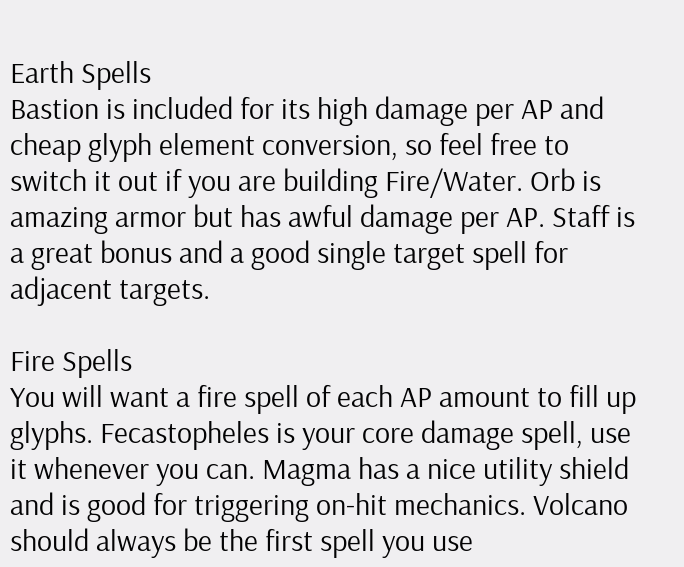Earth Spells
Bastion is included for its high damage per AP and cheap glyph element conversion, so feel free to switch it out if you are building Fire/Water. Orb is amazing armor but has awful damage per AP. Staff is a great bonus and a good single target spell for adjacent targets.

Fire Spells
You will want a fire spell of each AP amount to fill up glyphs. Fecastopheles is your core damage spell, use it whenever you can. Magma has a nice utility shield and is good for triggering on-hit mechanics. Volcano should always be the first spell you use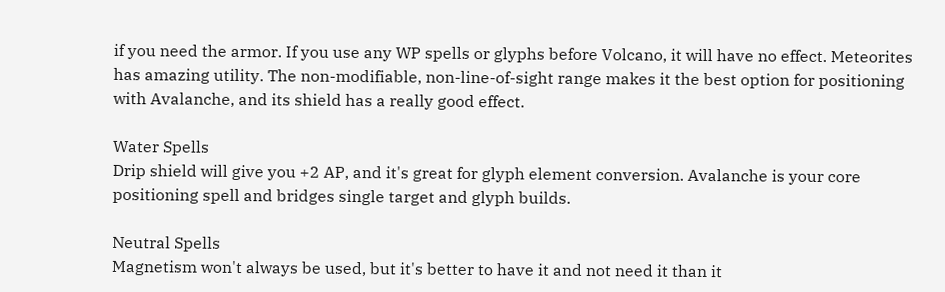if you need the armor. If you use any WP spells or glyphs before Volcano, it will have no effect. Meteorites has amazing utility. The non-modifiable, non-line-of-sight range makes it the best option for positioning with Avalanche, and its shield has a really good effect.

Water Spells
Drip shield will give you +2 AP, and it's great for glyph element conversion. Avalanche is your core positioning spell and bridges single target and glyph builds.

Neutral Spells
Magnetism won't always be used, but it's better to have it and not need it than it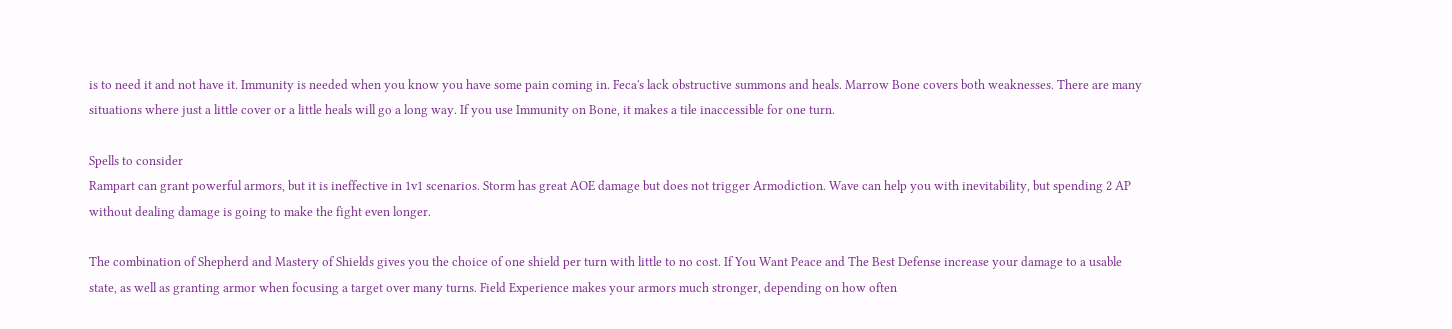is to need it and not have it. Immunity is needed when you know you have some pain coming in. Feca's lack obstructive summons and heals. Marrow Bone covers both weaknesses. There are many situations where just a little cover or a little heals will go a long way. If you use Immunity on Bone, it makes a tile inaccessible for one turn.

Spells to consider
Rampart can grant powerful armors, but it is ineffective in 1v1 scenarios. Storm has great AOE damage but does not trigger Armodiction. Wave can help you with inevitability, but spending 2 AP without dealing damage is going to make the fight even longer.

The combination of Shepherd and Mastery of Shields gives you the choice of one shield per turn with little to no cost. If You Want Peace and The Best Defense increase your damage to a usable state, as well as granting armor when focusing a target over many turns. Field Experience makes your armors much stronger, depending on how often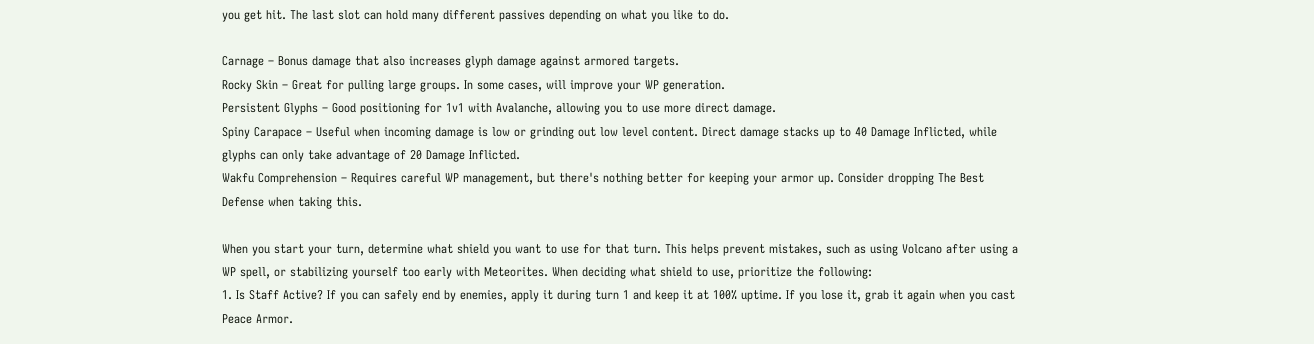you get hit. The last slot can hold many different passives depending on what you like to do.

Carnage – Bonus damage that also increases glyph damage against armored targets.
Rocky Skin – Great for pulling large groups. In some cases, will improve your WP generation.
Persistent Glyphs – Good positioning for 1v1 with Avalanche, allowing you to use more direct damage.
Spiny Carapace – Useful when incoming damage is low or grinding out low level content. Direct damage stacks up to 40 Damage Inflicted, while glyphs can only take advantage of 20 Damage Inflicted.
Wakfu Comprehension – Requires careful WP management, but there's nothing better for keeping your armor up. Consider dropping The Best Defense when taking this.

When you start your turn, determine what shield you want to use for that turn. This helps prevent mistakes, such as using Volcano after using a WP spell, or stabilizing yourself too early with Meteorites. When deciding what shield to use, prioritize the following:
1. Is Staff Active? If you can safely end by enemies, apply it during turn 1 and keep it at 100% uptime. If you lose it, grab it again when you cast Peace Armor.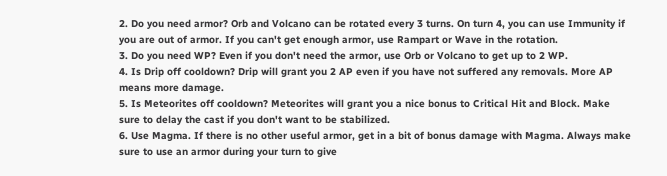2. Do you need armor? Orb and Volcano can be rotated every 3 turns. On turn 4, you can use Immunity if you are out of armor. If you can't get enough armor, use Rampart or Wave in the rotation.
3. Do you need WP? Even if you don't need the armor, use Orb or Volcano to get up to 2 WP.
4. Is Drip off cooldown? Drip will grant you 2 AP even if you have not suffered any removals. More AP means more damage.
5. Is Meteorites off cooldown? Meteorites will grant you a nice bonus to Critical Hit and Block. Make sure to delay the cast if you don't want to be stabilized.
6. Use Magma. If there is no other useful armor, get in a bit of bonus damage with Magma. Always make sure to use an armor during your turn to give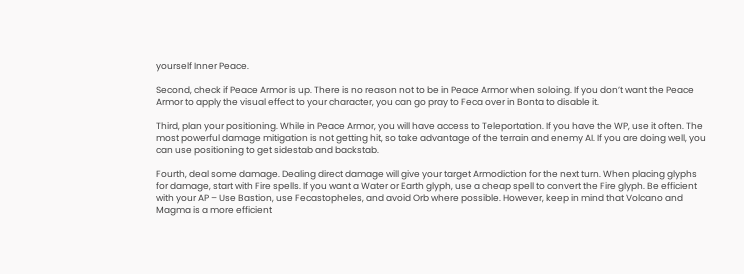yourself Inner Peace.

Second, check if Peace Armor is up. There is no reason not to be in Peace Armor when soloing. If you don’t want the Peace Armor to apply the visual effect to your character, you can go pray to Feca over in Bonta to disable it.

Third, plan your positioning. While in Peace Armor, you will have access to Teleportation. If you have the WP, use it often. The most powerful damage mitigation is not getting hit, so take advantage of the terrain and enemy AI. If you are doing well, you can use positioning to get sidestab and backstab.

Fourth, deal some damage. Dealing direct damage will give your target Armodiction for the next turn. When placing glyphs for damage, start with Fire spells. If you want a Water or Earth glyph, use a cheap spell to convert the Fire glyph. Be efficient with your AP – Use Bastion, use Fecastopheles, and avoid Orb where possible. However, keep in mind that Volcano and Magma is a more efficient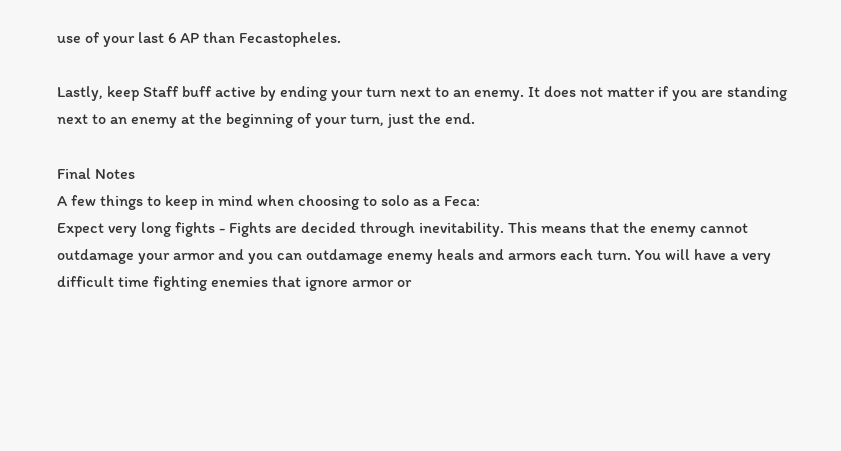use of your last 6 AP than Fecastopheles.

Lastly, keep Staff buff active by ending your turn next to an enemy. It does not matter if you are standing next to an enemy at the beginning of your turn, just the end.

Final Notes
A few things to keep in mind when choosing to solo as a Feca:
Expect very long fights - Fights are decided through inevitability. This means that the enemy cannot outdamage your armor and you can outdamage enemy heals and armors each turn. You will have a very difficult time fighting enemies that ignore armor or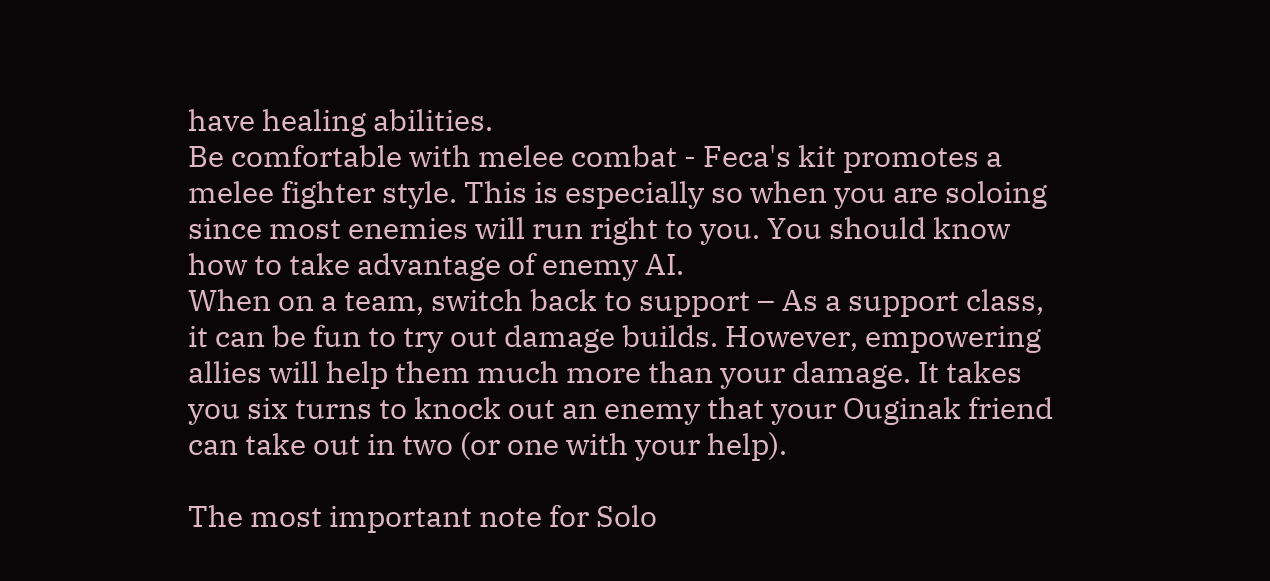have healing abilities.
Be comfortable with melee combat - Feca's kit promotes a melee fighter style. This is especially so when you are soloing since most enemies will run right to you. You should know how to take advantage of enemy AI.
When on a team, switch back to support – As a support class, it can be fun to try out damage builds. However, empowering allies will help them much more than your damage. It takes you six turns to knock out an enemy that your Ouginak friend can take out in two (or one with your help).

The most important note for Solo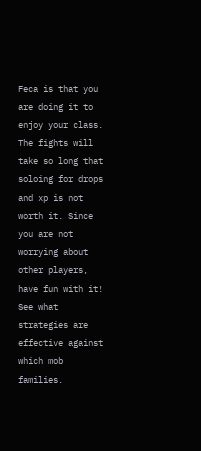Feca is that you are doing it to enjoy your class. The fights will take so long that soloing for drops and xp is not worth it. Since you are not worrying about other players, have fun with it! See what strategies are effective against which mob families.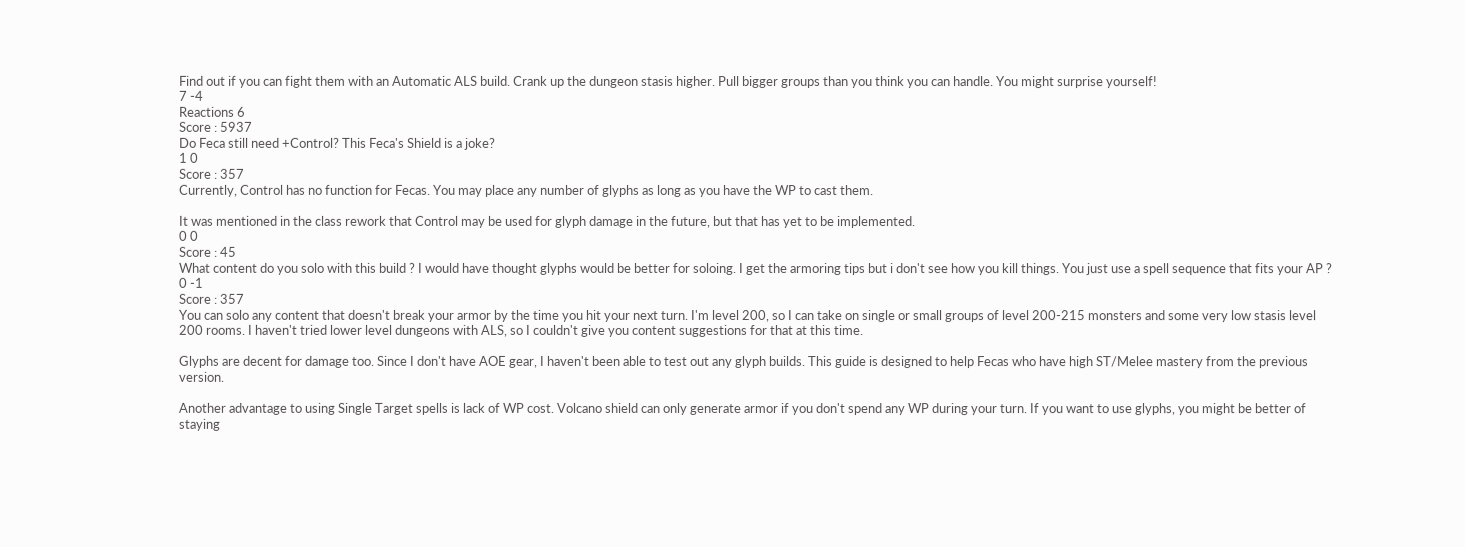Find out if you can fight them with an Automatic ALS build. Crank up the dungeon stasis higher. Pull bigger groups than you think you can handle. You might surprise yourself!
7 -4
Reactions 6
Score : 5937
Do Feca still need +Control? This Feca's Shield is a joke?
1 0
Score : 357
Currently, Control has no function for Fecas. You may place any number of glyphs as long as you have the WP to cast them.

It was mentioned in the class rework that Control may be used for glyph damage in the future, but that has yet to be implemented.
0 0
Score : 45
What content do you solo with this build ? I would have thought glyphs would be better for soloing. I get the armoring tips but i don't see how you kill things. You just use a spell sequence that fits your AP ?
0 -1
Score : 357
You can solo any content that doesn't break your armor by the time you hit your next turn. I'm level 200, so I can take on single or small groups of level 200-215 monsters and some very low stasis level 200 rooms. I haven't tried lower level dungeons with ALS, so I couldn't give you content suggestions for that at this time.

Glyphs are decent for damage too. Since I don't have AOE gear, I haven't been able to test out any glyph builds. This guide is designed to help Fecas who have high ST/Melee mastery from the previous version.

Another advantage to using Single Target spells is lack of WP cost. Volcano shield can only generate armor if you don't spend any WP during your turn. If you want to use glyphs, you might be better of staying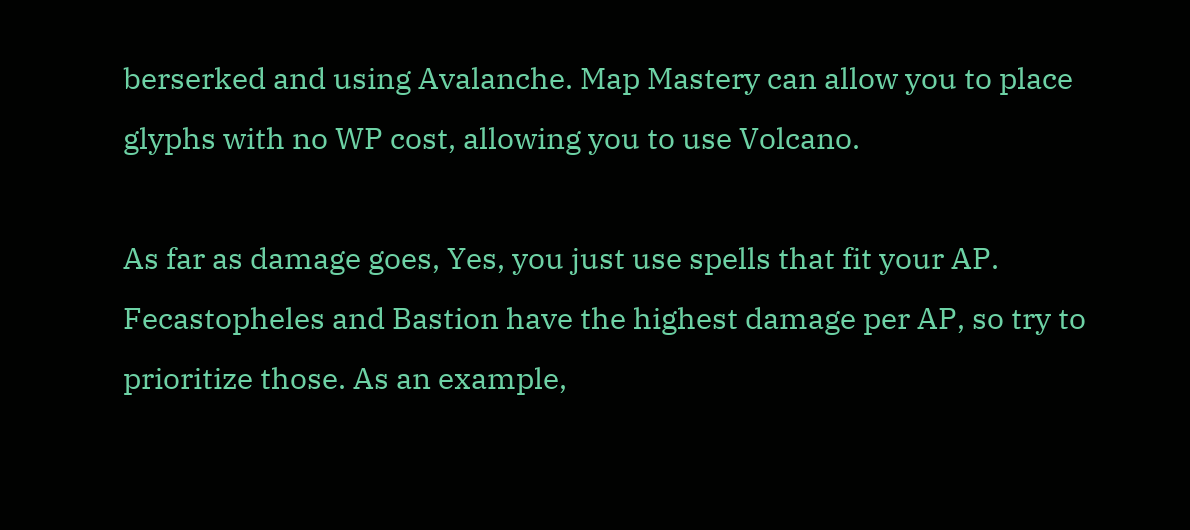berserked and using Avalanche. Map Mastery can allow you to place glyphs with no WP cost, allowing you to use Volcano.

As far as damage goes, Yes, you just use spells that fit your AP. Fecastopheles and Bastion have the highest damage per AP, so try to prioritize those. As an example,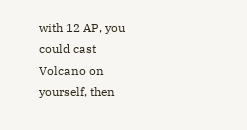with 12 AP, you could cast Volcano on yourself, then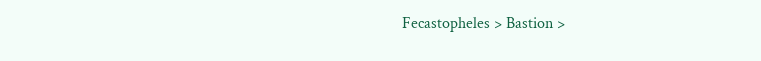Fecastopheles > Bastion >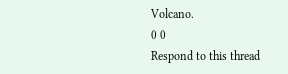Volcano.
0 0
Respond to this thread